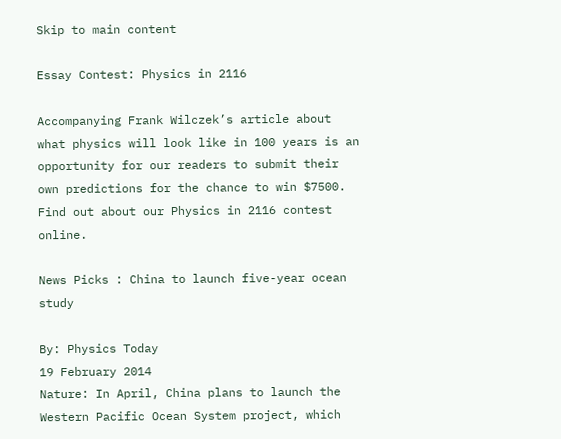Skip to main content

Essay Contest: Physics in 2116

Accompanying Frank Wilczek’s article about what physics will look like in 100 years is an opportunity for our readers to submit their own predictions for the chance to win $7500. Find out about our Physics in 2116 contest online.

News Picks : China to launch five-year ocean study

By: Physics Today
19 February 2014
Nature: In April, China plans to launch the Western Pacific Ocean System project, which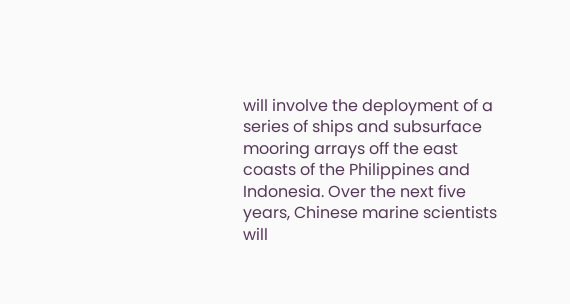will involve the deployment of a series of ships and subsurface mooring arrays off the east coasts of the Philippines and Indonesia. Over the next five years, Chinese marine scientists will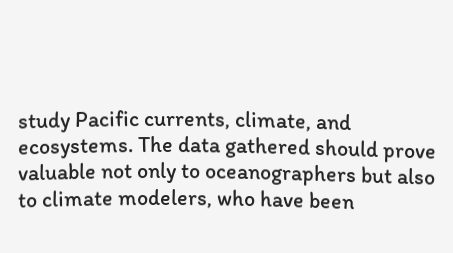study Pacific currents, climate, and ecosystems. The data gathered should prove valuable not only to oceanographers but also to climate modelers, who have been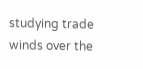studying trade winds over the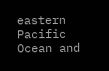eastern Pacific Ocean and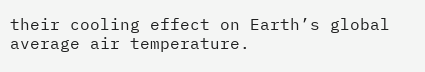their cooling effect on Earth’s global average air temperature.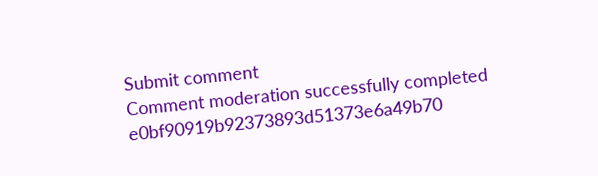Submit comment
Comment moderation successfully completed
e0bf90919b92373893d51373e6a49b70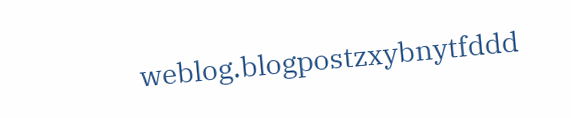weblog.blogpostzxybnytfddd